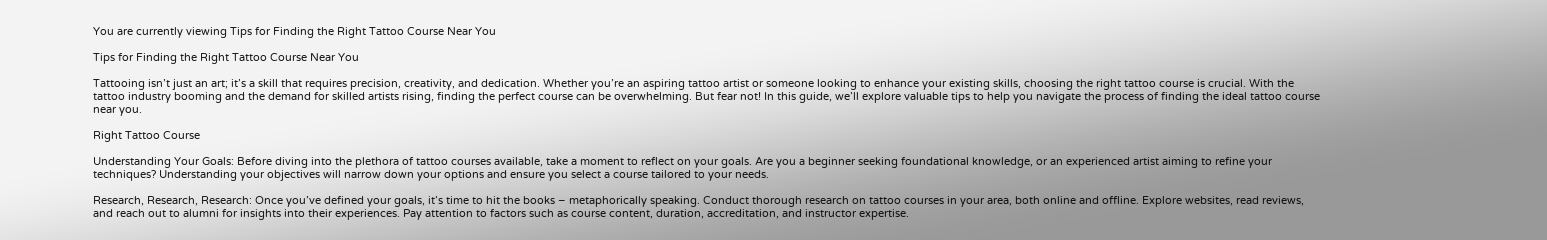You are currently viewing Tips for Finding the Right Tattoo Course Near You

Tips for Finding the Right Tattoo Course Near You

Tattooing isn’t just an art; it’s a skill that requires precision, creativity, and dedication. Whether you’re an aspiring tattoo artist or someone looking to enhance your existing skills, choosing the right tattoo course is crucial. With the tattoo industry booming and the demand for skilled artists rising, finding the perfect course can be overwhelming. But fear not! In this guide, we’ll explore valuable tips to help you navigate the process of finding the ideal tattoo course near you.

Right Tattoo Course

Understanding Your Goals: Before diving into the plethora of tattoo courses available, take a moment to reflect on your goals. Are you a beginner seeking foundational knowledge, or an experienced artist aiming to refine your techniques? Understanding your objectives will narrow down your options and ensure you select a course tailored to your needs.

Research, Research, Research: Once you’ve defined your goals, it’s time to hit the books – metaphorically speaking. Conduct thorough research on tattoo courses in your area, both online and offline. Explore websites, read reviews, and reach out to alumni for insights into their experiences. Pay attention to factors such as course content, duration, accreditation, and instructor expertise.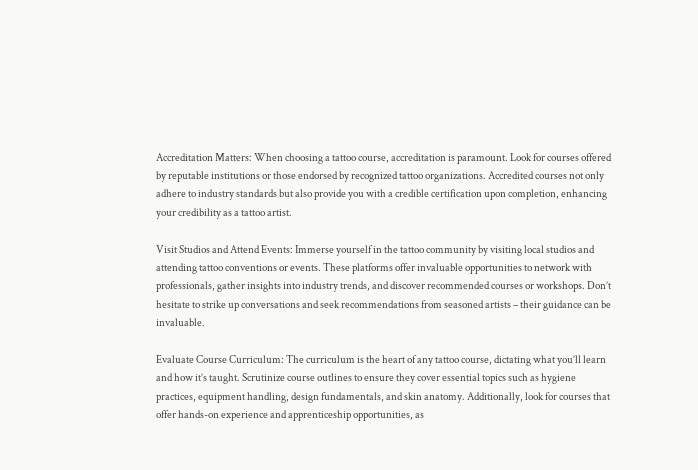Accreditation Matters: When choosing a tattoo course, accreditation is paramount. Look for courses offered by reputable institutions or those endorsed by recognized tattoo organizations. Accredited courses not only adhere to industry standards but also provide you with a credible certification upon completion, enhancing your credibility as a tattoo artist.

Visit Studios and Attend Events: Immerse yourself in the tattoo community by visiting local studios and attending tattoo conventions or events. These platforms offer invaluable opportunities to network with professionals, gather insights into industry trends, and discover recommended courses or workshops. Don’t hesitate to strike up conversations and seek recommendations from seasoned artists – their guidance can be invaluable.

Evaluate Course Curriculum: The curriculum is the heart of any tattoo course, dictating what you’ll learn and how it’s taught. Scrutinize course outlines to ensure they cover essential topics such as hygiene practices, equipment handling, design fundamentals, and skin anatomy. Additionally, look for courses that offer hands-on experience and apprenticeship opportunities, as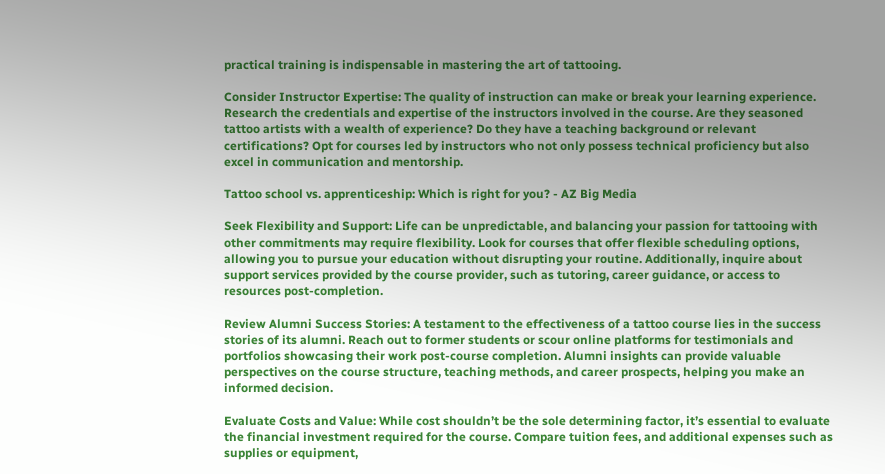practical training is indispensable in mastering the art of tattooing.

Consider Instructor Expertise: The quality of instruction can make or break your learning experience. Research the credentials and expertise of the instructors involved in the course. Are they seasoned tattoo artists with a wealth of experience? Do they have a teaching background or relevant certifications? Opt for courses led by instructors who not only possess technical proficiency but also excel in communication and mentorship.

Tattoo school vs. apprenticeship: Which is right for you? - AZ Big Media

Seek Flexibility and Support: Life can be unpredictable, and balancing your passion for tattooing with other commitments may require flexibility. Look for courses that offer flexible scheduling options, allowing you to pursue your education without disrupting your routine. Additionally, inquire about support services provided by the course provider, such as tutoring, career guidance, or access to resources post-completion.

Review Alumni Success Stories: A testament to the effectiveness of a tattoo course lies in the success stories of its alumni. Reach out to former students or scour online platforms for testimonials and portfolios showcasing their work post-course completion. Alumni insights can provide valuable perspectives on the course structure, teaching methods, and career prospects, helping you make an informed decision.

Evaluate Costs and Value: While cost shouldn’t be the sole determining factor, it’s essential to evaluate the financial investment required for the course. Compare tuition fees, and additional expenses such as supplies or equipment,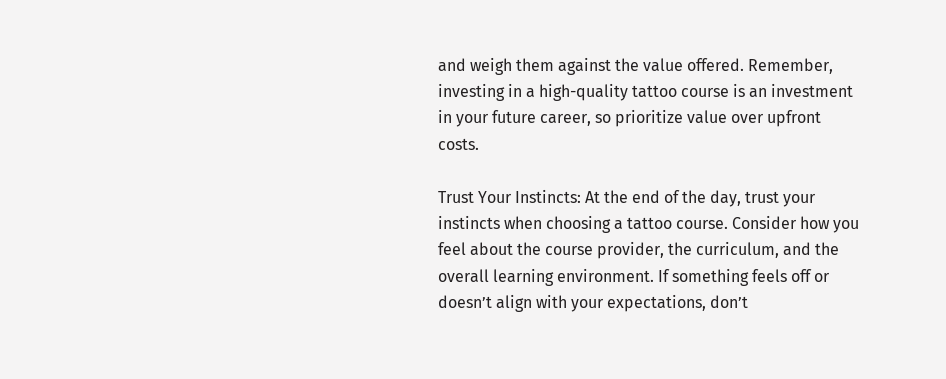and weigh them against the value offered. Remember, investing in a high-quality tattoo course is an investment in your future career, so prioritize value over upfront costs.

Trust Your Instincts: At the end of the day, trust your instincts when choosing a tattoo course. Consider how you feel about the course provider, the curriculum, and the overall learning environment. If something feels off or doesn’t align with your expectations, don’t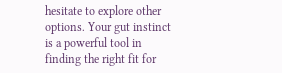hesitate to explore other options. Your gut instinct is a powerful tool in finding the right fit for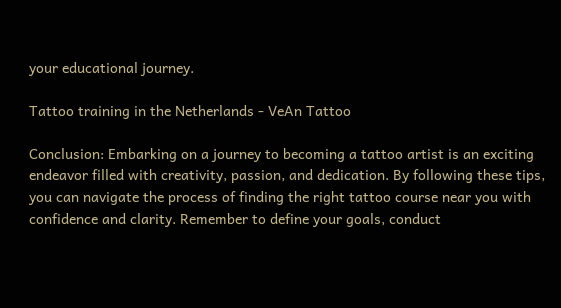your educational journey.

Tattoo training in the Netherlands - VeAn Tattoo

Conclusion: Embarking on a journey to becoming a tattoo artist is an exciting endeavor filled with creativity, passion, and dedication. By following these tips, you can navigate the process of finding the right tattoo course near you with confidence and clarity. Remember to define your goals, conduct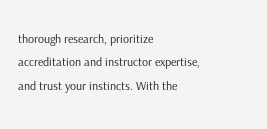thorough research, prioritize accreditation and instructor expertise, and trust your instincts. With the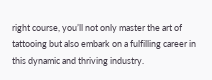right course, you’ll not only master the art of tattooing but also embark on a fulfilling career in this dynamic and thriving industry.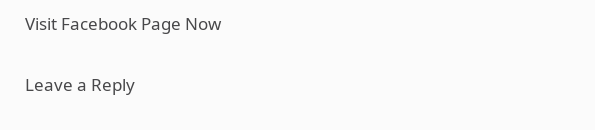Visit Facebook Page Now

Leave a Reply